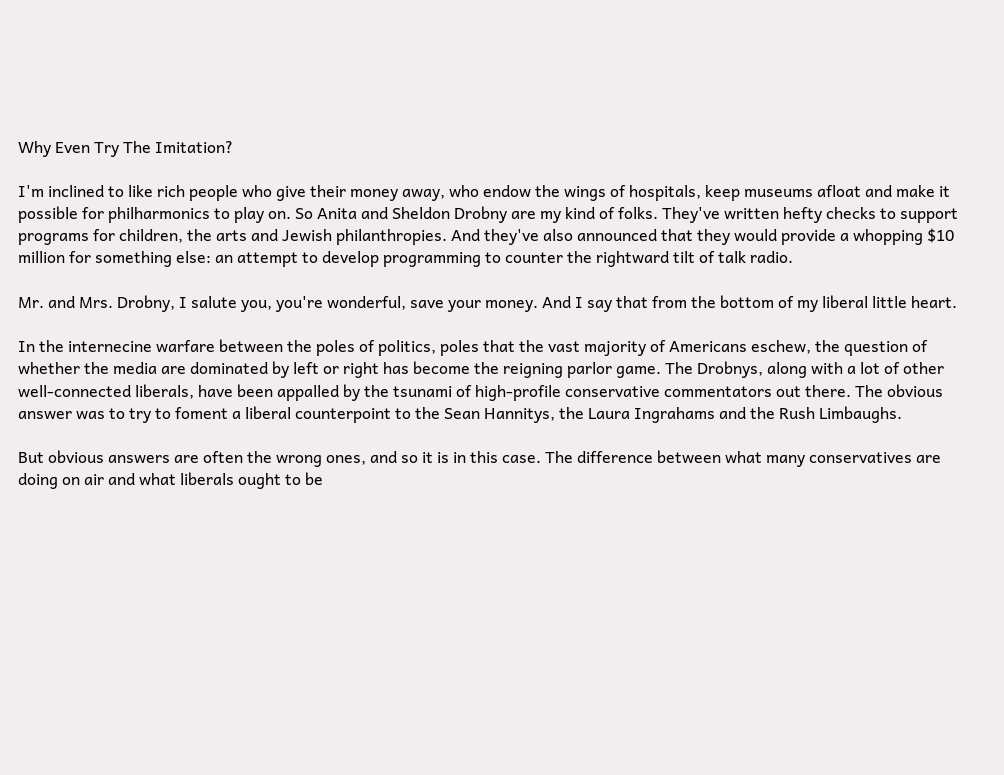Why Even Try The Imitation?

I'm inclined to like rich people who give their money away, who endow the wings of hospitals, keep museums afloat and make it possible for philharmonics to play on. So Anita and Sheldon Drobny are my kind of folks. They've written hefty checks to support programs for children, the arts and Jewish philanthropies. And they've also announced that they would provide a whopping $10 million for something else: an attempt to develop programming to counter the rightward tilt of talk radio.

Mr. and Mrs. Drobny, I salute you, you're wonderful, save your money. And I say that from the bottom of my liberal little heart.

In the internecine warfare between the poles of politics, poles that the vast majority of Americans eschew, the question of whether the media are dominated by left or right has become the reigning parlor game. The Drobnys, along with a lot of other well-connected liberals, have been appalled by the tsunami of high-profile conservative commentators out there. The obvious answer was to try to foment a liberal counterpoint to the Sean Hannitys, the Laura Ingrahams and the Rush Limbaughs.

But obvious answers are often the wrong ones, and so it is in this case. The difference between what many conservatives are doing on air and what liberals ought to be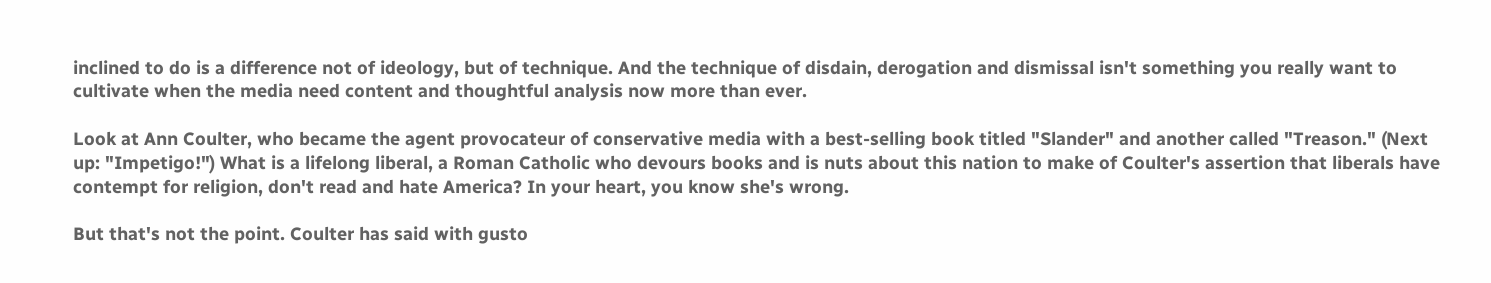inclined to do is a difference not of ideology, but of technique. And the technique of disdain, derogation and dismissal isn't something you really want to cultivate when the media need content and thoughtful analysis now more than ever.

Look at Ann Coulter, who became the agent provocateur of conservative media with a best-selling book titled "Slander" and another called "Treason." (Next up: "Impetigo!") What is a lifelong liberal, a Roman Catholic who devours books and is nuts about this nation to make of Coulter's assertion that liberals have contempt for religion, don't read and hate America? In your heart, you know she's wrong.

But that's not the point. Coulter has said with gusto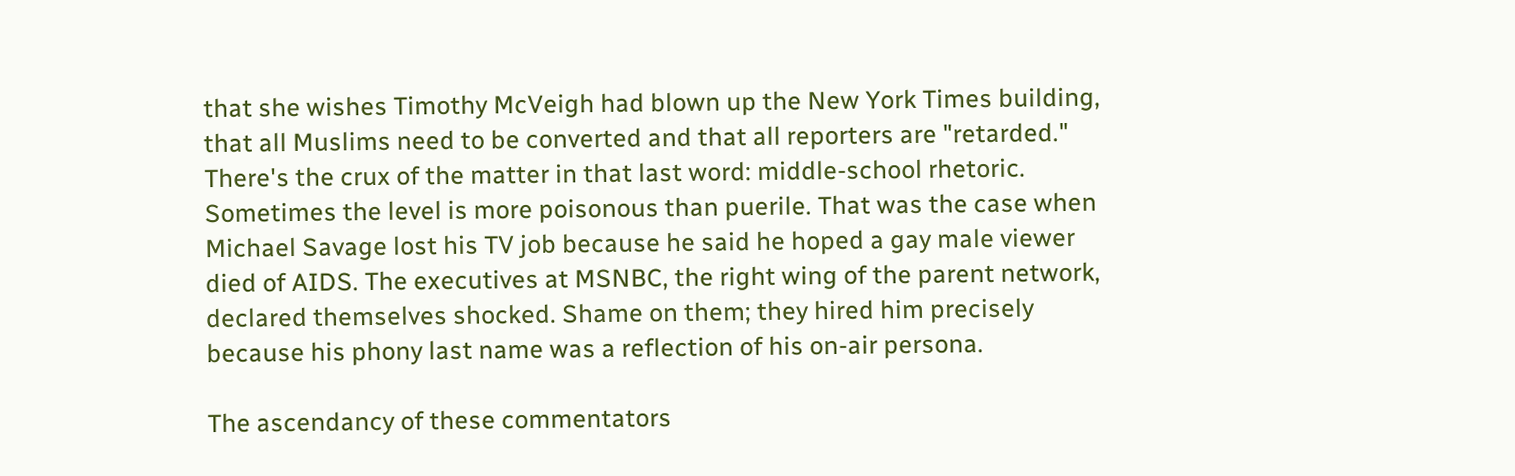that she wishes Timothy McVeigh had blown up the New York Times building, that all Muslims need to be converted and that all reporters are "retarded." There's the crux of the matter in that last word: middle-school rhetoric. Sometimes the level is more poisonous than puerile. That was the case when Michael Savage lost his TV job because he said he hoped a gay male viewer died of AIDS. The executives at MSNBC, the right wing of the parent network, declared themselves shocked. Shame on them; they hired him precisely because his phony last name was a reflection of his on-air persona.

The ascendancy of these commentators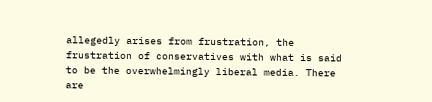allegedly arises from frustration, the frustration of conservatives with what is said to be the overwhelmingly liberal media. There are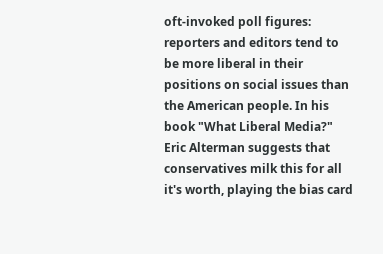oft-invoked poll figures: reporters and editors tend to be more liberal in their positions on social issues than the American people. In his book "What Liberal Media?" Eric Alterman suggests that conservatives milk this for all it's worth, playing the bias card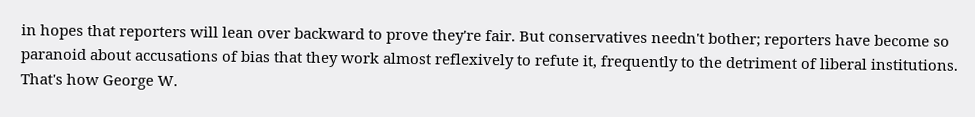in hopes that reporters will lean over backward to prove they're fair. But conservatives needn't bother; reporters have become so paranoid about accusations of bias that they work almost reflexively to refute it, frequently to the detriment of liberal institutions. That's how George W.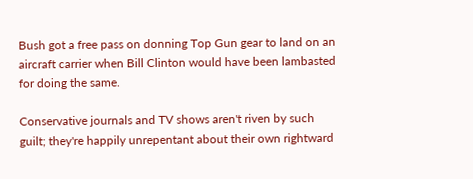Bush got a free pass on donning Top Gun gear to land on an aircraft carrier when Bill Clinton would have been lambasted for doing the same.

Conservative journals and TV shows aren't riven by such guilt; they're happily unrepentant about their own rightward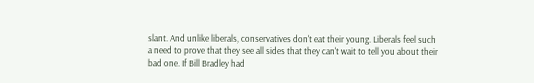slant. And unlike liberals, conservatives don't eat their young. Liberals feel such a need to prove that they see all sides that they can't wait to tell you about their bad one. If Bill Bradley had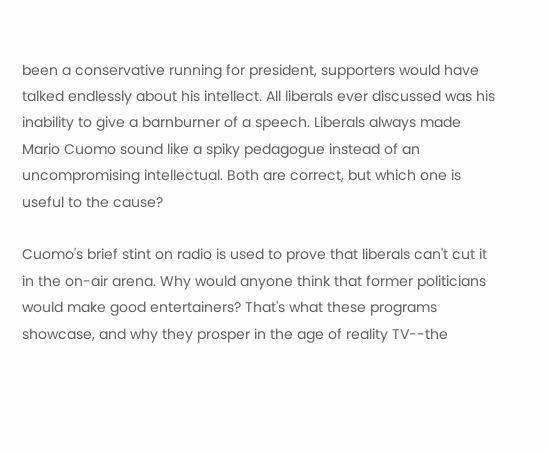been a conservative running for president, supporters would have talked endlessly about his intellect. All liberals ever discussed was his inability to give a barnburner of a speech. Liberals always made Mario Cuomo sound like a spiky pedagogue instead of an uncompromising intellectual. Both are correct, but which one is useful to the cause?

Cuomo's brief stint on radio is used to prove that liberals can't cut it in the on-air arena. Why would anyone think that former politicians would make good entertainers? That's what these programs showcase, and why they prosper in the age of reality TV--the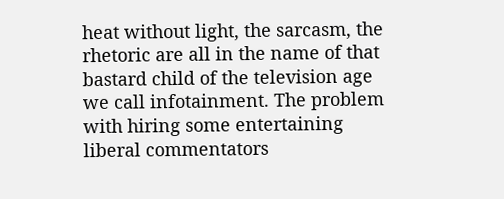heat without light, the sarcasm, the rhetoric are all in the name of that bastard child of the television age we call infotainment. The problem with hiring some entertaining liberal commentators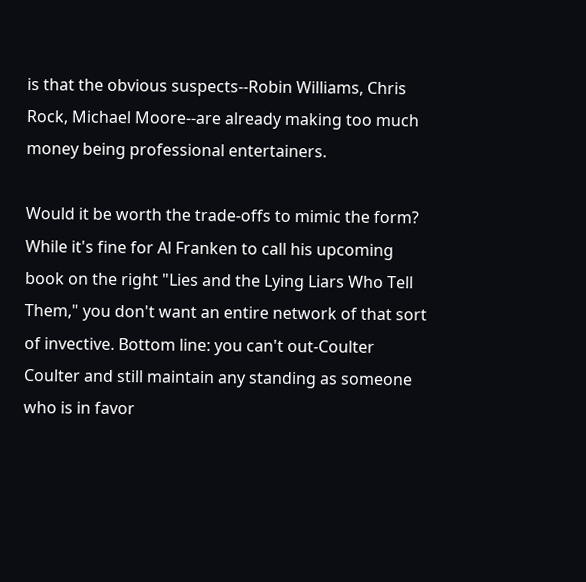is that the obvious suspects--Robin Williams, Chris Rock, Michael Moore--are already making too much money being professional entertainers.

Would it be worth the trade-offs to mimic the form? While it's fine for Al Franken to call his upcoming book on the right "Lies and the Lying Liars Who Tell Them," you don't want an entire network of that sort of invective. Bottom line: you can't out-Coulter Coulter and still maintain any standing as someone who is in favor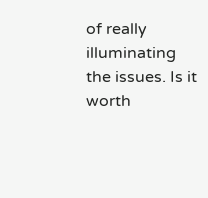of really illuminating the issues. Is it worth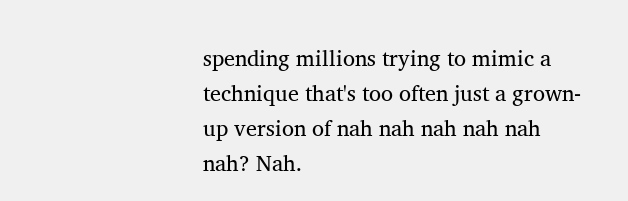spending millions trying to mimic a technique that's too often just a grown-up version of nah nah nah nah nah nah? Nah.